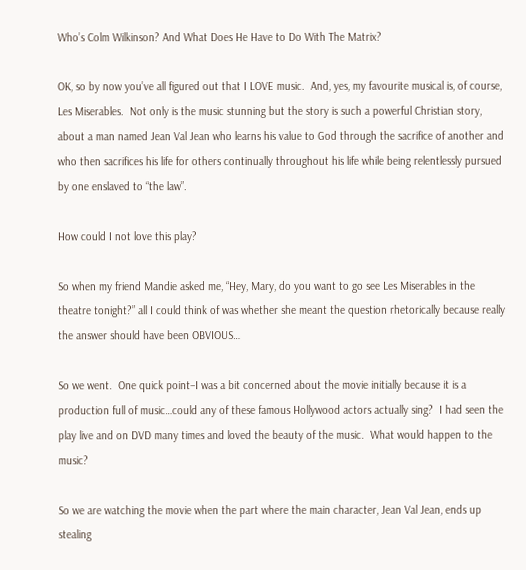Who’s Colm Wilkinson? And What Does He Have to Do With The Matrix?

OK, so by now you’ve all figured out that I LOVE music.  And, yes, my favourite musical is, of course, Les Miserables.  Not only is the music stunning but the story is such a powerful Christian story, about a man named Jean Val Jean who learns his value to God through the sacrifice of another and who then sacrifices his life for others continually throughout his life while being relentlessly pursued by one enslaved to “the law”.

How could I not love this play?

So when my friend Mandie asked me, “Hey, Mary, do you want to go see Les Miserables in the theatre tonight?” all I could think of was whether she meant the question rhetorically because really the answer should have been OBVIOUS…

So we went.  One quick point–I was a bit concerned about the movie initially because it is a production full of music…could any of these famous Hollywood actors actually sing?  I had seen the play live and on DVD many times and loved the beauty of the music.  What would happen to the music?

So we are watching the movie when the part where the main character, Jean Val Jean, ends up stealing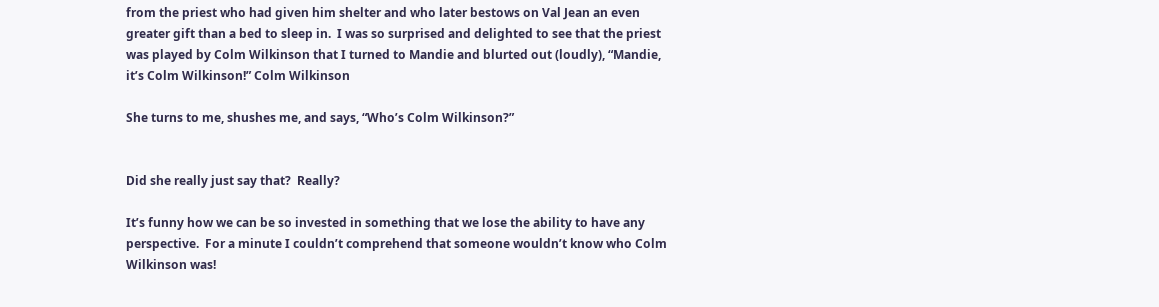from the priest who had given him shelter and who later bestows on Val Jean an even greater gift than a bed to sleep in.  I was so surprised and delighted to see that the priest was played by Colm Wilkinson that I turned to Mandie and blurted out (loudly), “Mandie, it’s Colm Wilkinson!” Colm Wilkinson

She turns to me, shushes me, and says, “Who’s Colm Wilkinson?”


Did she really just say that?  Really?

It’s funny how we can be so invested in something that we lose the ability to have any perspective.  For a minute I couldn’t comprehend that someone wouldn’t know who Colm Wilkinson was!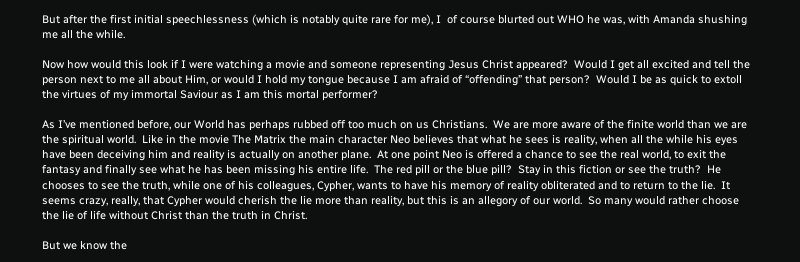But after the first initial speechlessness (which is notably quite rare for me), I  of course blurted out WHO he was, with Amanda shushing me all the while.

Now how would this look if I were watching a movie and someone representing Jesus Christ appeared?  Would I get all excited and tell the person next to me all about Him, or would I hold my tongue because I am afraid of “offending” that person?  Would I be as quick to extoll the virtues of my immortal Saviour as I am this mortal performer?

As I’ve mentioned before, our World has perhaps rubbed off too much on us Christians.  We are more aware of the finite world than we are the spiritual world.  Like in the movie The Matrix the main character Neo believes that what he sees is reality, when all the while his eyes have been deceiving him and reality is actually on another plane.  At one point Neo is offered a chance to see the real world, to exit the fantasy and finally see what he has been missing his entire life.  The red pill or the blue pill?  Stay in this fiction or see the truth?  He chooses to see the truth, while one of his colleagues, Cypher, wants to have his memory of reality obliterated and to return to the lie.  It seems crazy, really, that Cypher would cherish the lie more than reality, but this is an allegory of our world.  So many would rather choose the lie of life without Christ than the truth in Christ.

But we know the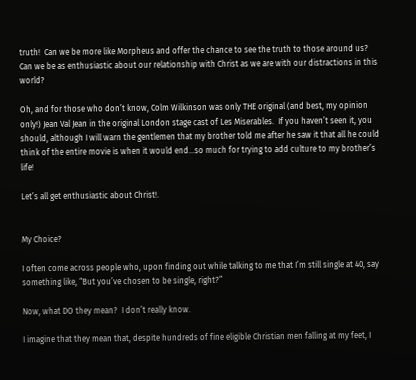truth!  Can we be more like Morpheus and offer the chance to see the truth to those around us?  Can we be as enthusiastic about our relationship with Christ as we are with our distractions in this world?

Oh, and for those who don’t know, Colm Wilkinson was only THE original (and best, my opinion only!) Jean Val Jean in the original London stage cast of Les Miserables.  If you haven’t seen it, you should, although I will warn the gentlemen that my brother told me after he saw it that all he could think of the entire movie is when it would end…so much for trying to add culture to my brother’s life!

Let’s all get enthusiastic about Christ!.


My Choice?

I often come across people who, upon finding out while talking to me that I’m still single at 40, say something like, “But you’ve chosen to be single, right?”

Now, what DO they mean?  I don’t really know.

I imagine that they mean that, despite hundreds of fine eligible Christian men falling at my feet, I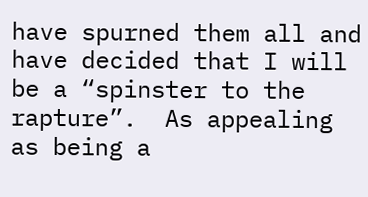have spurned them all and have decided that I will be a “spinster to the rapture”.  As appealing as being a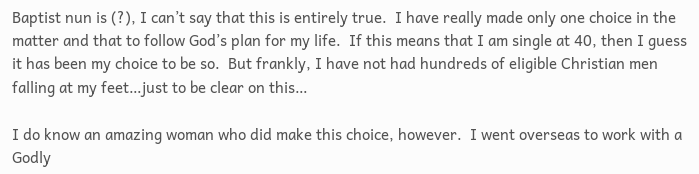Baptist nun is (?), I can’t say that this is entirely true.  I have really made only one choice in the matter and that to follow God’s plan for my life.  If this means that I am single at 40, then I guess it has been my choice to be so.  But frankly, I have not had hundreds of eligible Christian men falling at my feet…just to be clear on this…

I do know an amazing woman who did make this choice, however.  I went overseas to work with a Godly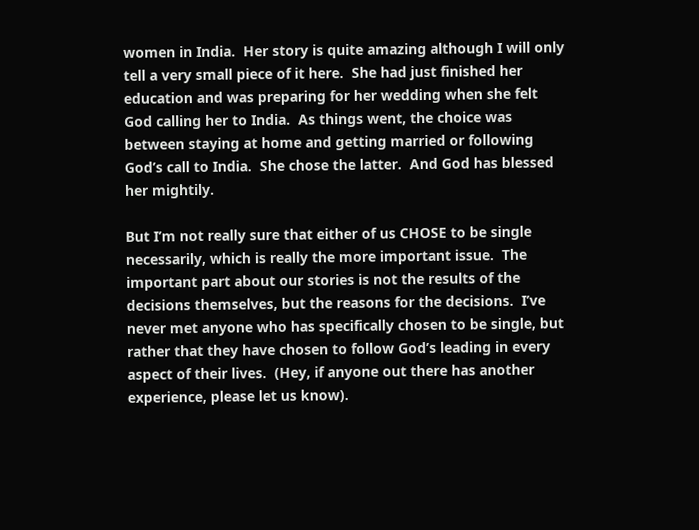women in India.  Her story is quite amazing although I will only tell a very small piece of it here.  She had just finished her education and was preparing for her wedding when she felt God calling her to India.  As things went, the choice was between staying at home and getting married or following God’s call to India.  She chose the latter.  And God has blessed her mightily.

But I’m not really sure that either of us CHOSE to be single necessarily, which is really the more important issue.  The important part about our stories is not the results of the decisions themselves, but the reasons for the decisions.  I’ve never met anyone who has specifically chosen to be single, but rather that they have chosen to follow God’s leading in every aspect of their lives.  (Hey, if anyone out there has another experience, please let us know).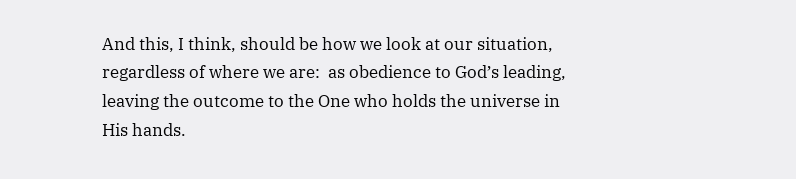And this, I think, should be how we look at our situation, regardless of where we are:  as obedience to God’s leading, leaving the outcome to the One who holds the universe in His hands.